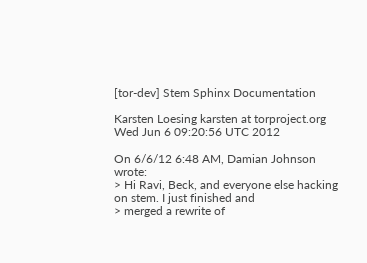[tor-dev] Stem Sphinx Documentation

Karsten Loesing karsten at torproject.org
Wed Jun 6 09:20:56 UTC 2012

On 6/6/12 6:48 AM, Damian Johnson wrote:
> Hi Ravi, Beck, and everyone else hacking on stem. I just finished and
> merged a rewrite of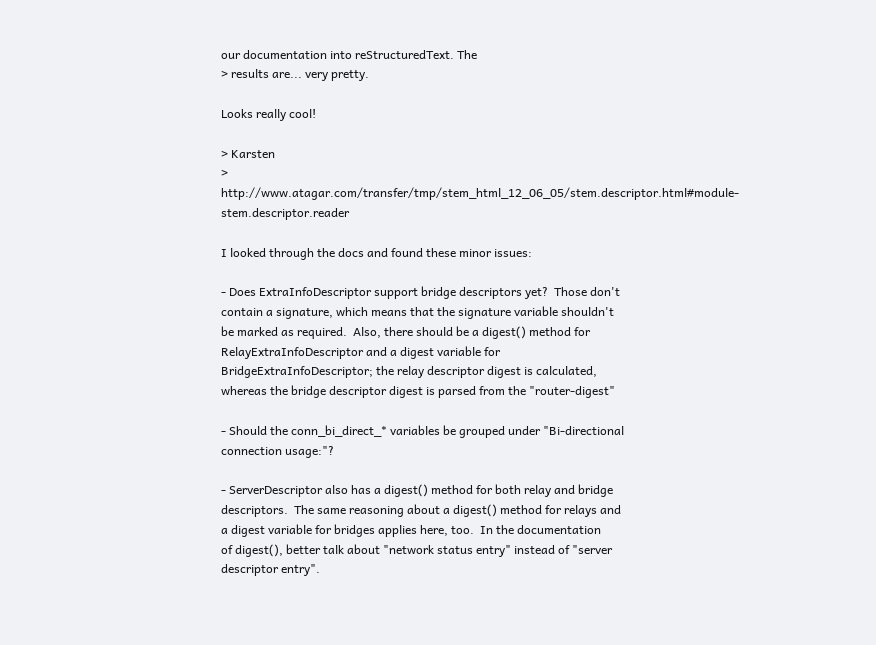our documentation into reStructuredText. The
> results are... very pretty.

Looks really cool!

> Karsten
> http://www.atagar.com/transfer/tmp/stem_html_12_06_05/stem.descriptor.html#module-stem.descriptor.reader

I looked through the docs and found these minor issues:

- Does ExtraInfoDescriptor support bridge descriptors yet?  Those don't
contain a signature, which means that the signature variable shouldn't
be marked as required.  Also, there should be a digest() method for
RelayExtraInfoDescriptor and a digest variable for
BridgeExtraInfoDescriptor; the relay descriptor digest is calculated,
whereas the bridge descriptor digest is parsed from the "router-digest"

- Should the conn_bi_direct_* variables be grouped under "Bi-directional
connection usage:"?

- ServerDescriptor also has a digest() method for both relay and bridge
descriptors.  The same reasoning about a digest() method for relays and
a digest variable for bridges applies here, too.  In the documentation
of digest(), better talk about "network status entry" instead of "server
descriptor entry".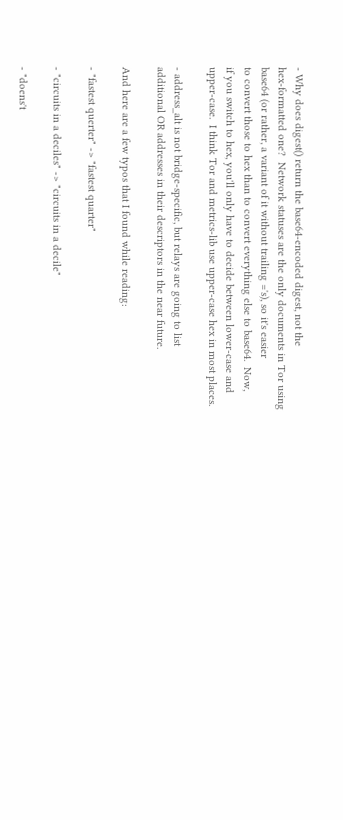- Why does digest() return the base64-encoded digest, not the
hex-formatted one?  Network statuses are the only documents in Tor using
base64 (or rather, a variant of it without trailing ='s), so it's easier
to convert those to hex than to convert everything else to base64.  Now,
if you switch to hex, you'll only have to decide between lower-case and
upper-case.  I think Tor and metrics-lib use upper-case hex in most places.

- address_alt is not bridge-specific, but relays are going to list
additional OR addresses in their descriptors in the near future.

And here are a few typos that I found while reading:

- "fastest querter" -> "fastest quarter"

- "circuits in a deciles" -> "circuits in a decile"

- "doens't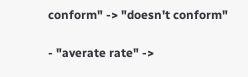conform" -> "doesn't conform"

- "averate rate" ->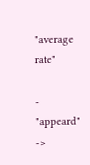"average rate"

- "appeard" ->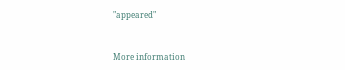"appeared"


More information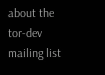about the tor-dev mailing list